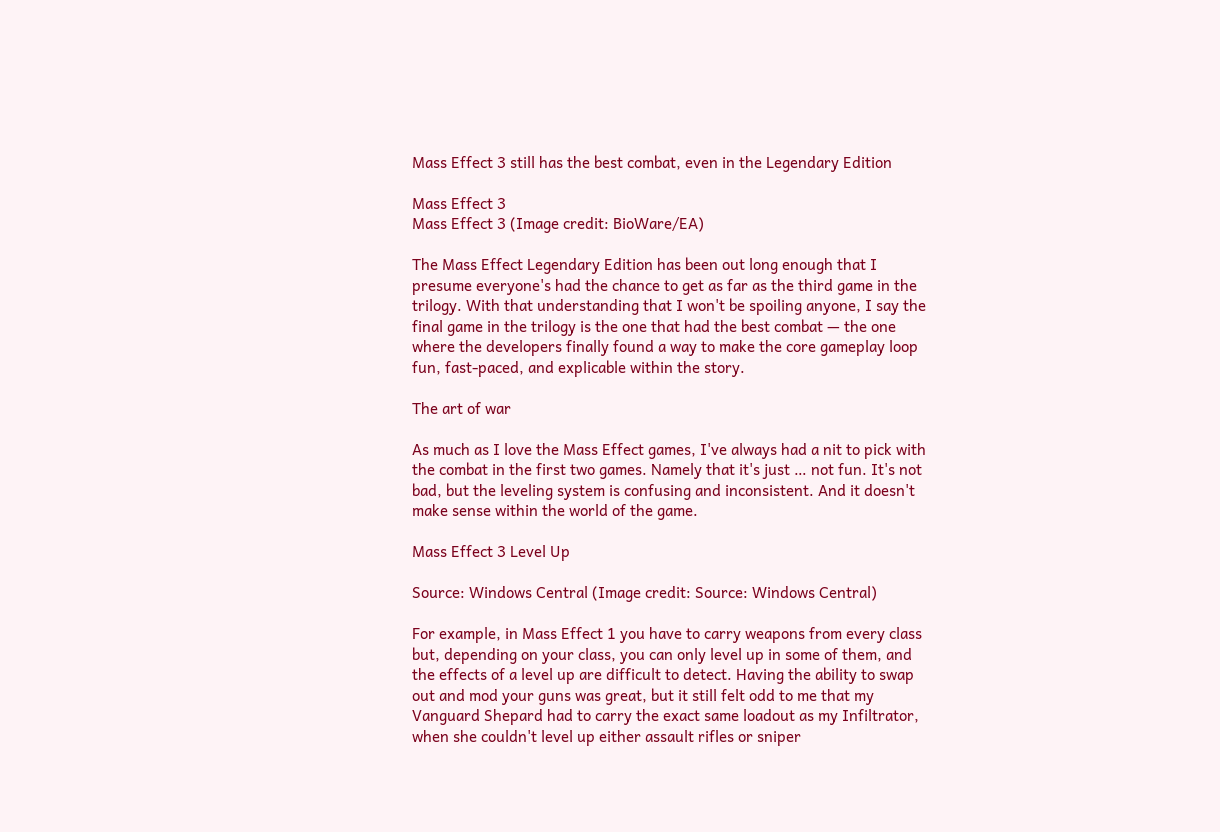Mass Effect 3 still has the best combat, even in the Legendary Edition

Mass Effect 3
Mass Effect 3 (Image credit: BioWare/EA)

The Mass Effect Legendary Edition has been out long enough that I presume everyone's had the chance to get as far as the third game in the trilogy. With that understanding that I won't be spoiling anyone, I say the final game in the trilogy is the one that had the best combat — the one where the developers finally found a way to make the core gameplay loop fun, fast-paced, and explicable within the story.

The art of war

As much as I love the Mass Effect games, I've always had a nit to pick with the combat in the first two games. Namely that it's just … not fun. It's not bad, but the leveling system is confusing and inconsistent. And it doesn't make sense within the world of the game.

Mass Effect 3 Level Up

Source: Windows Central (Image credit: Source: Windows Central)

For example, in Mass Effect 1 you have to carry weapons from every class but, depending on your class, you can only level up in some of them, and the effects of a level up are difficult to detect. Having the ability to swap out and mod your guns was great, but it still felt odd to me that my Vanguard Shepard had to carry the exact same loadout as my Infiltrator, when she couldn't level up either assault rifles or sniper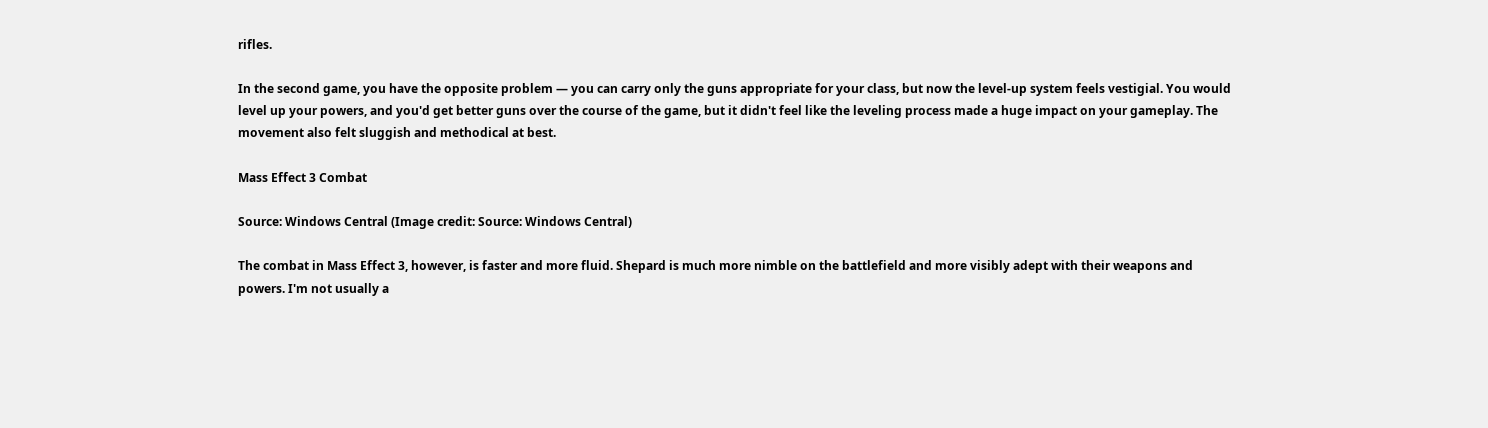rifles.

In the second game, you have the opposite problem — you can carry only the guns appropriate for your class, but now the level-up system feels vestigial. You would level up your powers, and you'd get better guns over the course of the game, but it didn't feel like the leveling process made a huge impact on your gameplay. The movement also felt sluggish and methodical at best.

Mass Effect 3 Combat

Source: Windows Central (Image credit: Source: Windows Central)

The combat in Mass Effect 3, however, is faster and more fluid. Shepard is much more nimble on the battlefield and more visibly adept with their weapons and powers. I'm not usually a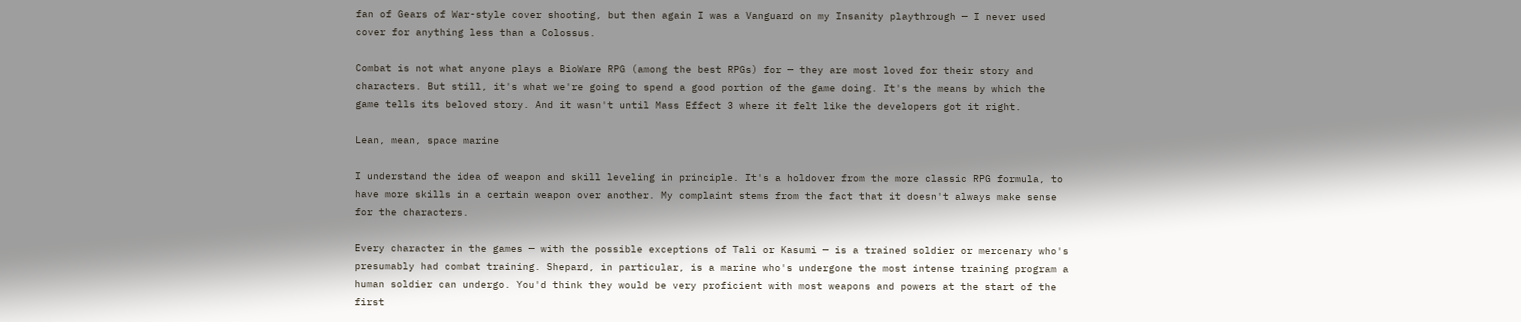fan of Gears of War-style cover shooting, but then again I was a Vanguard on my Insanity playthrough — I never used cover for anything less than a Colossus.

Combat is not what anyone plays a BioWare RPG (among the best RPGs) for — they are most loved for their story and characters. But still, it's what we're going to spend a good portion of the game doing. It's the means by which the game tells its beloved story. And it wasn't until Mass Effect 3 where it felt like the developers got it right.

Lean, mean, space marine

I understand the idea of weapon and skill leveling in principle. It's a holdover from the more classic RPG formula, to have more skills in a certain weapon over another. My complaint stems from the fact that it doesn't always make sense for the characters.

Every character in the games — with the possible exceptions of Tali or Kasumi — is a trained soldier or mercenary who's presumably had combat training. Shepard, in particular, is a marine who's undergone the most intense training program a human soldier can undergo. You'd think they would be very proficient with most weapons and powers at the start of the first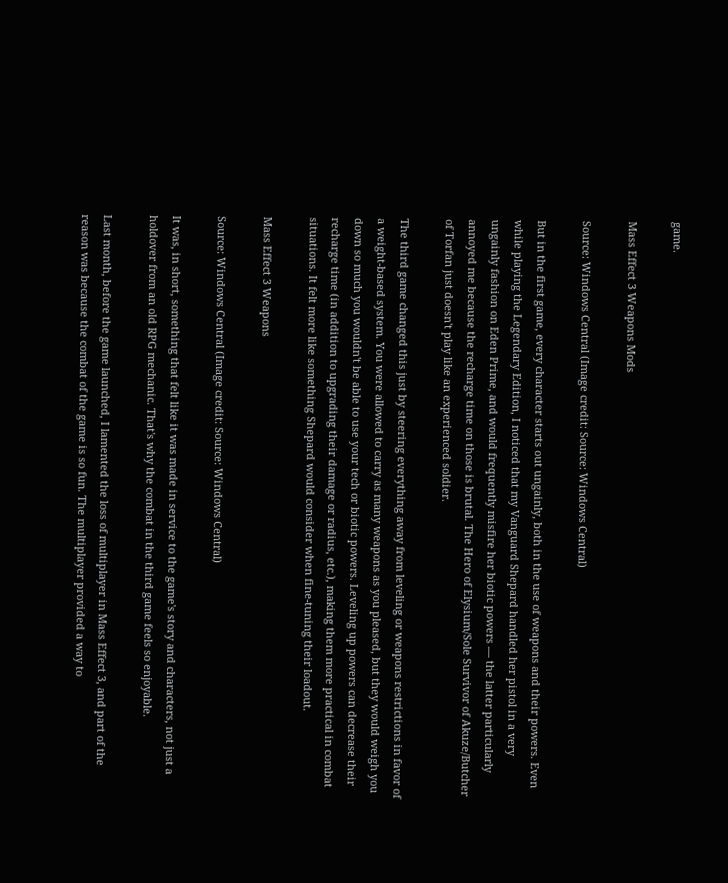game.

Mass Effect 3 Weapons Mods

Source: Windows Central (Image credit: Source: Windows Central)

But in the first game, every character starts out ungainly, both in the use of weapons and their powers. Even while playing the Legendary Edition, I noticed that my Vanguard Shepard handled her pistol in a very ungainly fashion on Eden Prime, and would frequently misfire her biotic powers — the latter particularly annoyed me because the recharge time on those is brutal. The Hero of Elysium/Sole Survivor of Akuze/Butcher of Torfan just doesn't play like an experienced soldier.

The third game changed this just by steering everything away from leveling or weapons restrictions in favor of a weight-based system. You were allowed to carry as many weapons as you pleased, but they would weigh you down so much you wouldn't be able to use your tech or biotic powers. Leveling up powers can decrease their recharge time (in addition to upgrading their damage or radius, etc.), making them more practical in combat situations. It felt more like something Shepard would consider when fine-tuning their loadout.

Mass Effect 3 Weapons

Source: Windows Central (Image credit: Source: Windows Central)

It was, in short, something that felt like it was made in service to the game's story and characters, not just a holdover from an old RPG mechanic. That's why the combat in the third game feels so enjoyable.

Last month, before the game launched, I lamented the loss of multiplayer in Mass Effect 3, and part of the reason was because the combat of the game is so fun. The multiplayer provided a way to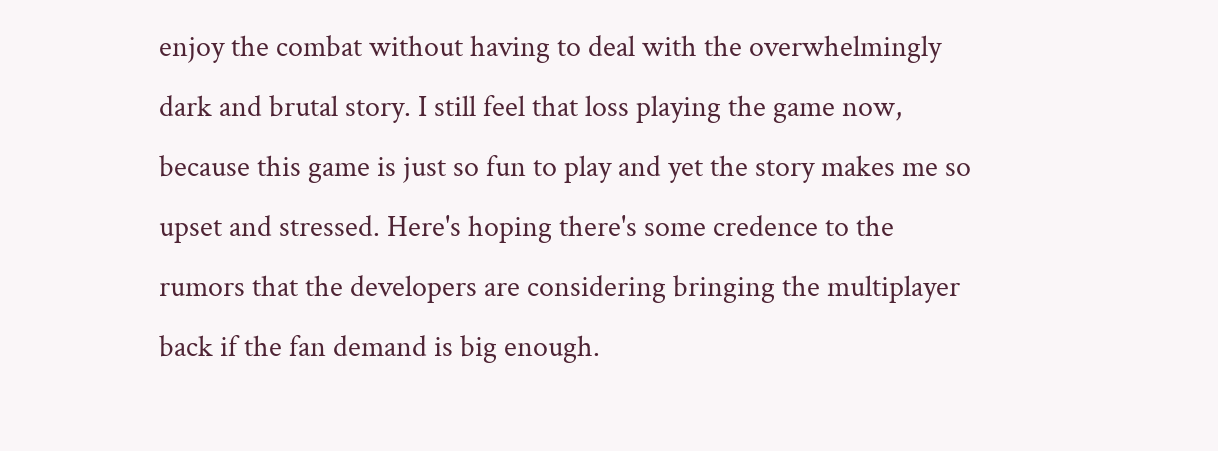enjoy the combat without having to deal with the overwhelmingly dark and brutal story. I still feel that loss playing the game now, because this game is just so fun to play and yet the story makes me so upset and stressed. Here's hoping there's some credence to the rumors that the developers are considering bringing the multiplayer back if the fan demand is big enough.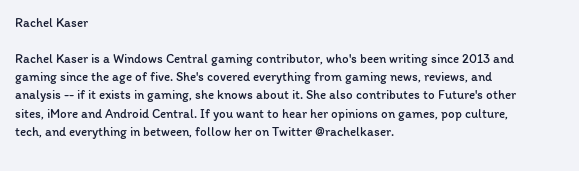Rachel Kaser

Rachel Kaser is a Windows Central gaming contributor, who's been writing since 2013 and gaming since the age of five. She's covered everything from gaming news, reviews, and analysis -- if it exists in gaming, she knows about it. She also contributes to Future's other sites, iMore and Android Central. If you want to hear her opinions on games, pop culture, tech, and everything in between, follow her on Twitter @rachelkaser.